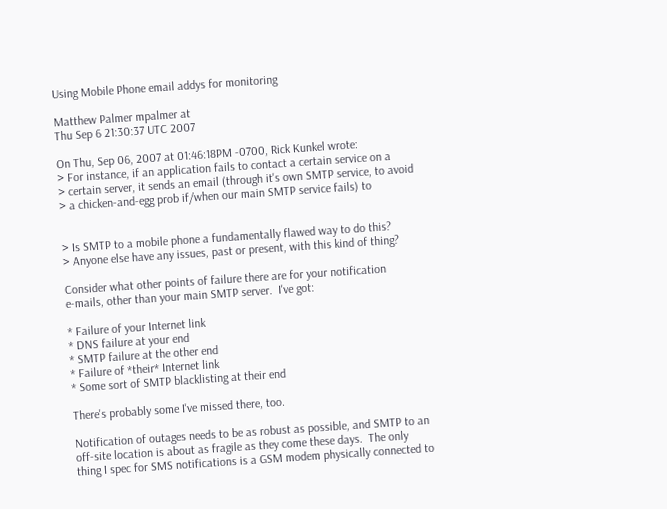Using Mobile Phone email addys for monitoring

Matthew Palmer mpalmer at
Thu Sep 6 21:30:37 UTC 2007

On Thu, Sep 06, 2007 at 01:46:18PM -0700, Rick Kunkel wrote:
> For instance, if an application fails to contact a certain service on a
> certain server, it sends an email (through it's own SMTP service, to avoid
> a chicken-and-egg prob if/when our main SMTP service fails) to


> Is SMTP to a mobile phone a fundamentally flawed way to do this?
> Anyone else have any issues, past or present, with this kind of thing?

Consider what other points of failure there are for your notification
e-mails, other than your main SMTP server.  I've got:

* Failure of your Internet link
* DNS failure at your end
* SMTP failure at the other end
* Failure of *their* Internet link
* Some sort of SMTP blacklisting at their end

There's probably some I've missed there, too.

Notification of outages needs to be as robust as possible, and SMTP to an
off-site location is about as fragile as they come these days.  The only
thing I spec for SMS notifications is a GSM modem physically connected to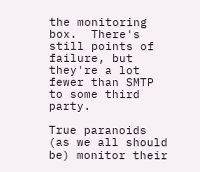the monitoring box.  There's still points of failure, but they're a lot
fewer than SMTP to some third party.

True paranoids (as we all should be) monitor their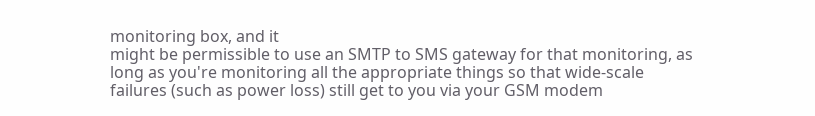monitoring box, and it
might be permissible to use an SMTP to SMS gateway for that monitoring, as
long as you're monitoring all the appropriate things so that wide-scale
failures (such as power loss) still get to you via your GSM modem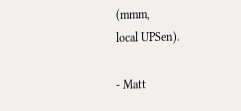(mmm,
local UPSen).

- Matt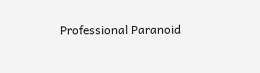Professional Paranoid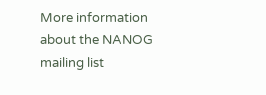More information about the NANOG mailing list